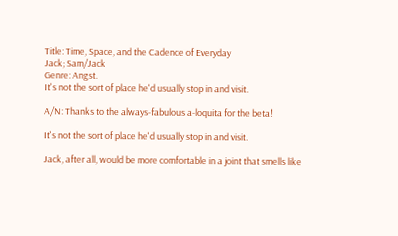Title: Time, Space, and the Cadence of Everyday
Jack; Sam/Jack
Genre: Angst.
It's not the sort of place he'd usually stop in and visit.

A/N: Thanks to the always-fabulous a-loquita for the beta!

It's not the sort of place he'd usually stop in and visit.

Jack, after all, would be more comfortable in a joint that smells like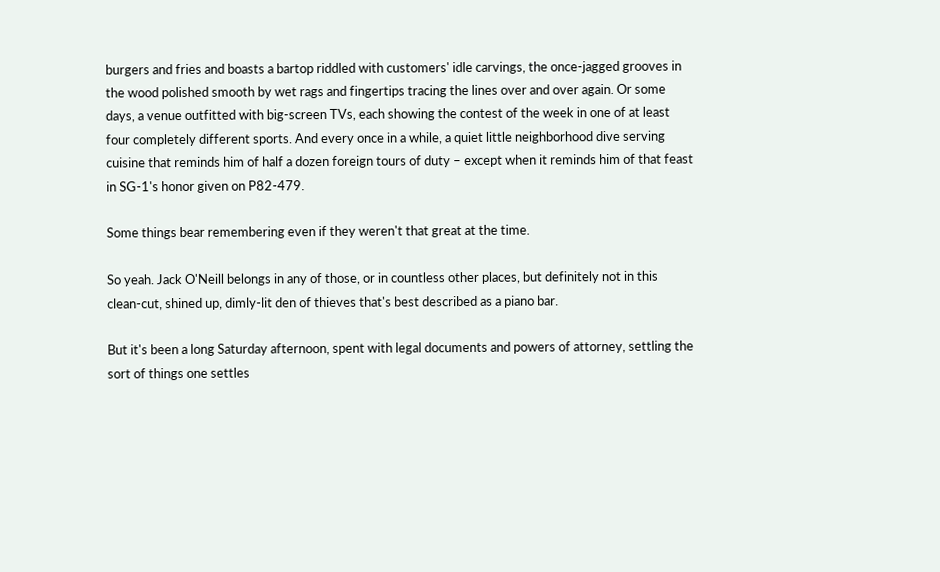burgers and fries and boasts a bartop riddled with customers' idle carvings, the once-jagged grooves in the wood polished smooth by wet rags and fingertips tracing the lines over and over again. Or some days, a venue outfitted with big-screen TVs, each showing the contest of the week in one of at least four completely different sports. And every once in a while, a quiet little neighborhood dive serving cuisine that reminds him of half a dozen foreign tours of duty – except when it reminds him of that feast in SG-1's honor given on P82-479.

Some things bear remembering even if they weren't that great at the time.

So yeah. Jack O'Neill belongs in any of those, or in countless other places, but definitely not in this clean-cut, shined up, dimly-lit den of thieves that's best described as a piano bar.

But it's been a long Saturday afternoon, spent with legal documents and powers of attorney, settling the sort of things one settles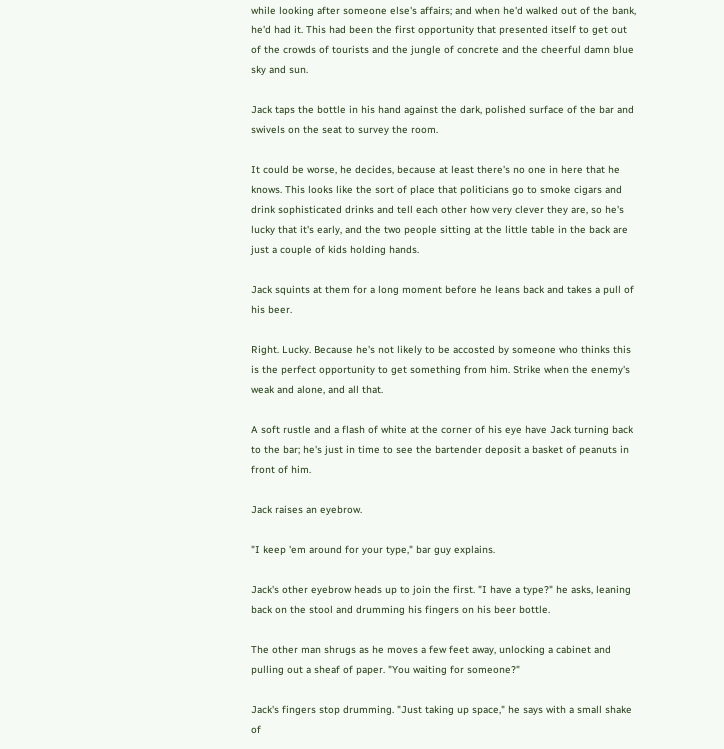while looking after someone else's affairs; and when he'd walked out of the bank, he'd had it. This had been the first opportunity that presented itself to get out of the crowds of tourists and the jungle of concrete and the cheerful damn blue sky and sun.

Jack taps the bottle in his hand against the dark, polished surface of the bar and swivels on the seat to survey the room.

It could be worse, he decides, because at least there's no one in here that he knows. This looks like the sort of place that politicians go to smoke cigars and drink sophisticated drinks and tell each other how very clever they are, so he's lucky that it's early, and the two people sitting at the little table in the back are just a couple of kids holding hands.

Jack squints at them for a long moment before he leans back and takes a pull of his beer.

Right. Lucky. Because he's not likely to be accosted by someone who thinks this is the perfect opportunity to get something from him. Strike when the enemy's weak and alone, and all that.

A soft rustle and a flash of white at the corner of his eye have Jack turning back to the bar; he's just in time to see the bartender deposit a basket of peanuts in front of him.

Jack raises an eyebrow.

"I keep 'em around for your type," bar guy explains.

Jack's other eyebrow heads up to join the first. "I have a type?" he asks, leaning back on the stool and drumming his fingers on his beer bottle.

The other man shrugs as he moves a few feet away, unlocking a cabinet and pulling out a sheaf of paper. "You waiting for someone?"

Jack's fingers stop drumming. "Just taking up space," he says with a small shake of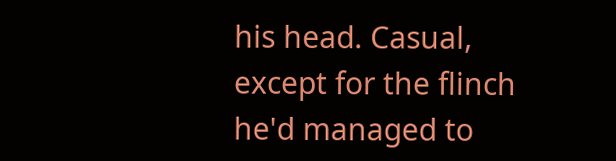his head. Casual, except for the flinch he'd managed to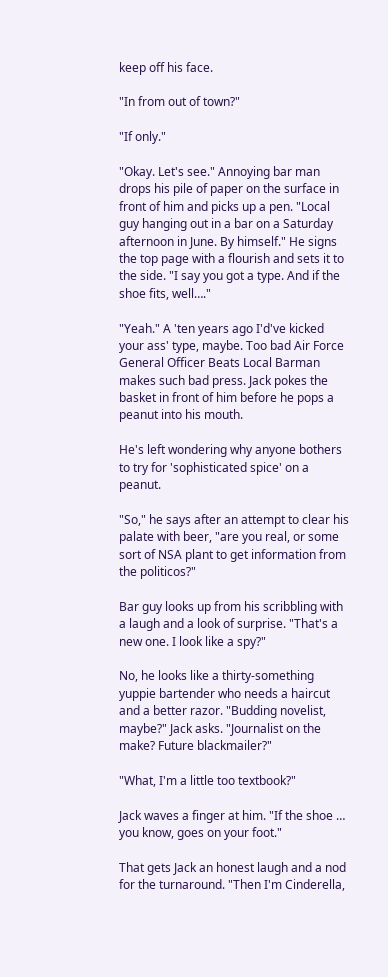keep off his face.

"In from out of town?"

"If only."

"Okay. Let's see." Annoying bar man drops his pile of paper on the surface in front of him and picks up a pen. "Local guy hanging out in a bar on a Saturday afternoon in June. By himself." He signs the top page with a flourish and sets it to the side. "I say you got a type. And if the shoe fits, well…."

"Yeah." A 'ten years ago I'd've kicked your ass' type, maybe. Too bad Air Force General Officer Beats Local Barman makes such bad press. Jack pokes the basket in front of him before he pops a peanut into his mouth.

He's left wondering why anyone bothers to try for 'sophisticated spice' on a peanut.

"So," he says after an attempt to clear his palate with beer, "are you real, or some sort of NSA plant to get information from the politicos?"

Bar guy looks up from his scribbling with a laugh and a look of surprise. "That's a new one. I look like a spy?"

No, he looks like a thirty-something yuppie bartender who needs a haircut and a better razor. "Budding novelist, maybe?" Jack asks. "Journalist on the make? Future blackmailer?"

"What, I'm a little too textbook?"

Jack waves a finger at him. "If the shoe … you know, goes on your foot."

That gets Jack an honest laugh and a nod for the turnaround. "Then I'm Cinderella,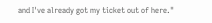and I've already got my ticket out of here."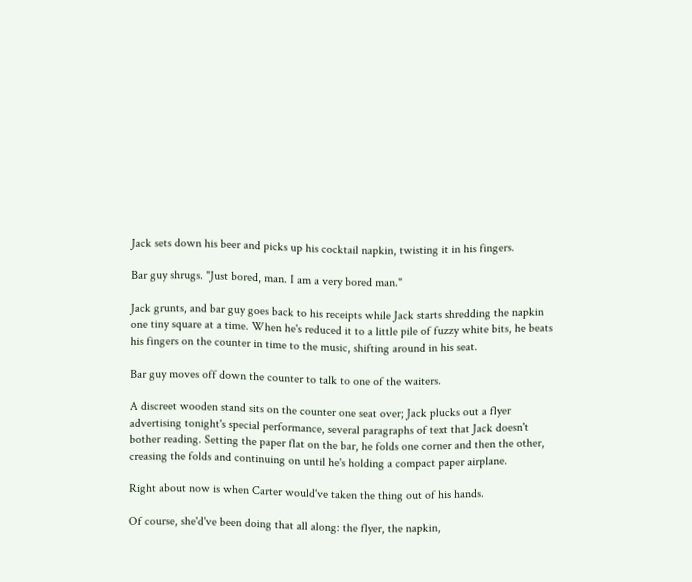Jack sets down his beer and picks up his cocktail napkin, twisting it in his fingers.

Bar guy shrugs. "Just bored, man. I am a very bored man."

Jack grunts, and bar guy goes back to his receipts while Jack starts shredding the napkin one tiny square at a time. When he's reduced it to a little pile of fuzzy white bits, he beats his fingers on the counter in time to the music, shifting around in his seat.

Bar guy moves off down the counter to talk to one of the waiters.

A discreet wooden stand sits on the counter one seat over; Jack plucks out a flyer advertising tonight's special performance, several paragraphs of text that Jack doesn't bother reading. Setting the paper flat on the bar, he folds one corner and then the other, creasing the folds and continuing on until he's holding a compact paper airplane.

Right about now is when Carter would've taken the thing out of his hands.

Of course, she'd've been doing that all along: the flyer, the napkin,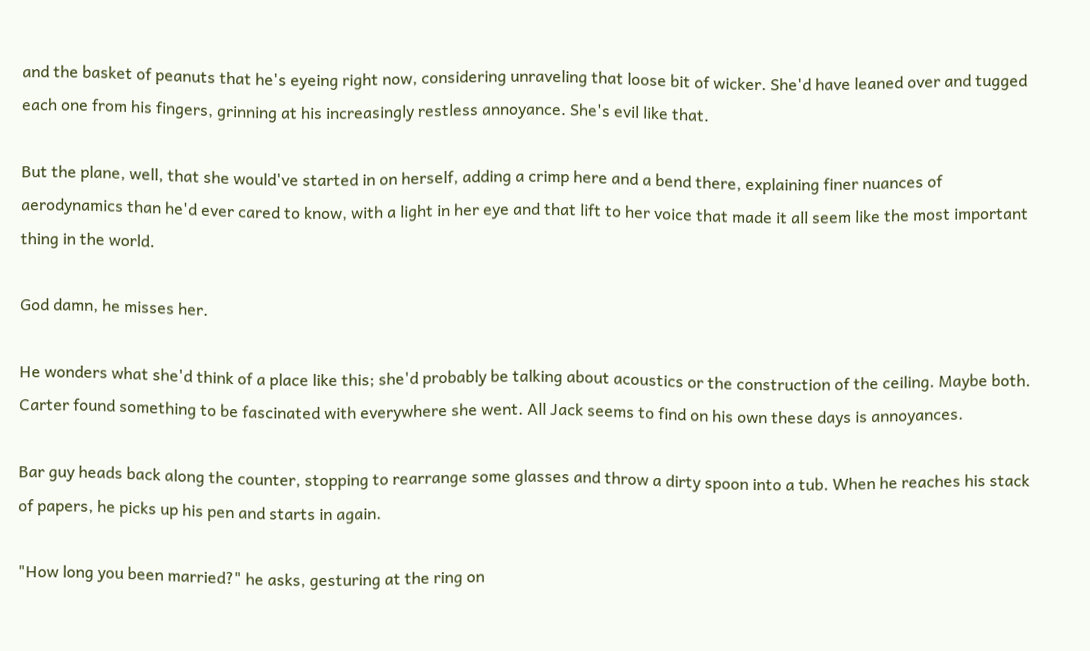and the basket of peanuts that he's eyeing right now, considering unraveling that loose bit of wicker. She'd have leaned over and tugged each one from his fingers, grinning at his increasingly restless annoyance. She's evil like that.

But the plane, well, that she would've started in on herself, adding a crimp here and a bend there, explaining finer nuances of aerodynamics than he'd ever cared to know, with a light in her eye and that lift to her voice that made it all seem like the most important thing in the world.

God damn, he misses her.

He wonders what she'd think of a place like this; she'd probably be talking about acoustics or the construction of the ceiling. Maybe both. Carter found something to be fascinated with everywhere she went. All Jack seems to find on his own these days is annoyances.

Bar guy heads back along the counter, stopping to rearrange some glasses and throw a dirty spoon into a tub. When he reaches his stack of papers, he picks up his pen and starts in again.

"How long you been married?" he asks, gesturing at the ring on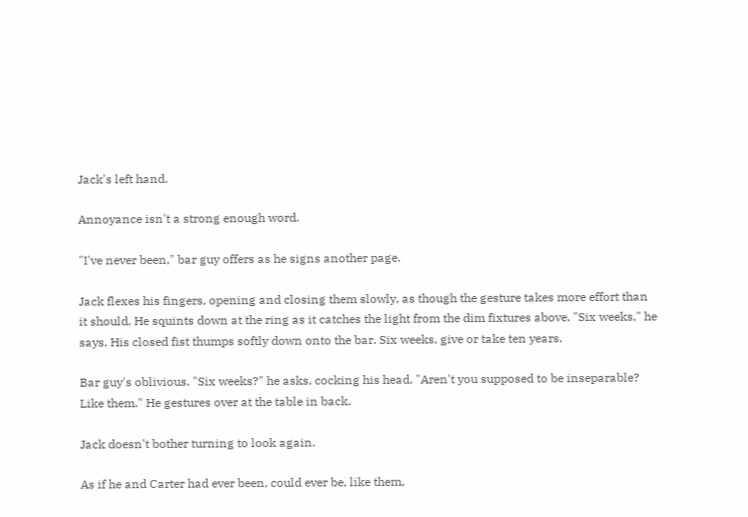Jack's left hand.

Annoyance isn't a strong enough word.

"I've never been," bar guy offers as he signs another page.

Jack flexes his fingers, opening and closing them slowly, as though the gesture takes more effort than it should. He squints down at the ring as it catches the light from the dim fixtures above. "Six weeks," he says. His closed fist thumps softly down onto the bar. Six weeks, give or take ten years.

Bar guy's oblivious. "Six weeks?" he asks, cocking his head. "Aren't you supposed to be inseparable? Like them." He gestures over at the table in back.

Jack doesn't bother turning to look again.

As if he and Carter had ever been, could ever be, like them,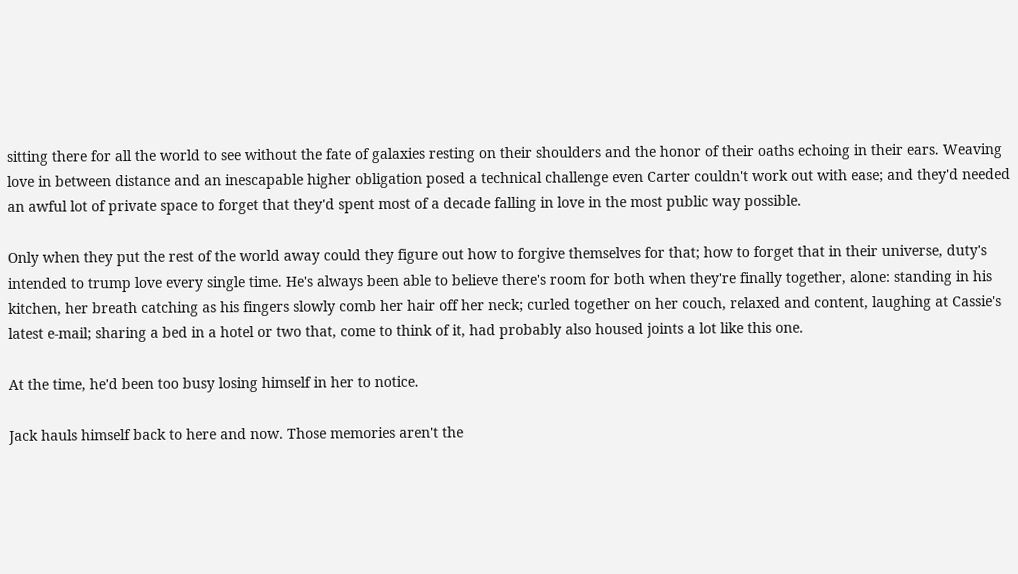sitting there for all the world to see without the fate of galaxies resting on their shoulders and the honor of their oaths echoing in their ears. Weaving love in between distance and an inescapable higher obligation posed a technical challenge even Carter couldn't work out with ease; and they'd needed an awful lot of private space to forget that they'd spent most of a decade falling in love in the most public way possible.

Only when they put the rest of the world away could they figure out how to forgive themselves for that; how to forget that in their universe, duty's intended to trump love every single time. He's always been able to believe there's room for both when they're finally together, alone: standing in his kitchen, her breath catching as his fingers slowly comb her hair off her neck; curled together on her couch, relaxed and content, laughing at Cassie's latest e-mail; sharing a bed in a hotel or two that, come to think of it, had probably also housed joints a lot like this one.

At the time, he'd been too busy losing himself in her to notice.

Jack hauls himself back to here and now. Those memories aren't the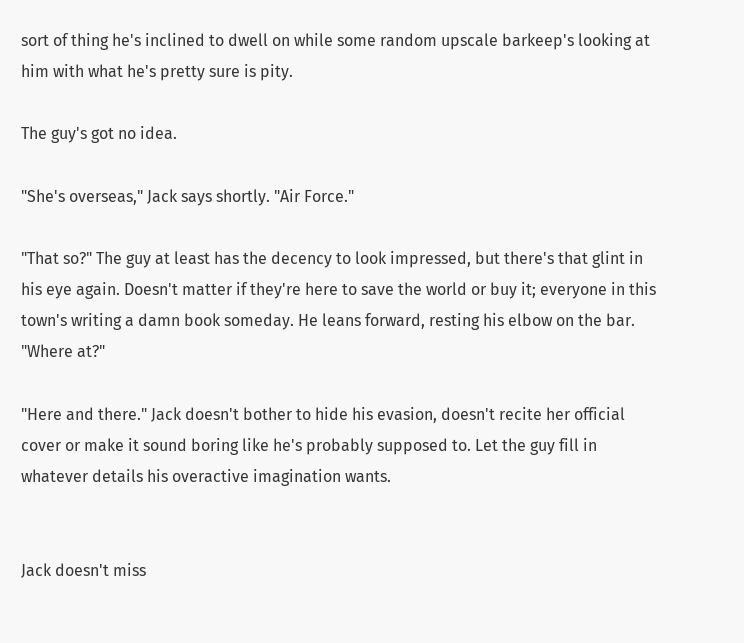sort of thing he's inclined to dwell on while some random upscale barkeep's looking at him with what he's pretty sure is pity.

The guy's got no idea.

"She's overseas," Jack says shortly. "Air Force."

"That so?" The guy at least has the decency to look impressed, but there's that glint in his eye again. Doesn't matter if they're here to save the world or buy it; everyone in this town's writing a damn book someday. He leans forward, resting his elbow on the bar. "Where at?"

"Here and there." Jack doesn't bother to hide his evasion, doesn't recite her official cover or make it sound boring like he's probably supposed to. Let the guy fill in whatever details his overactive imagination wants.


Jack doesn't miss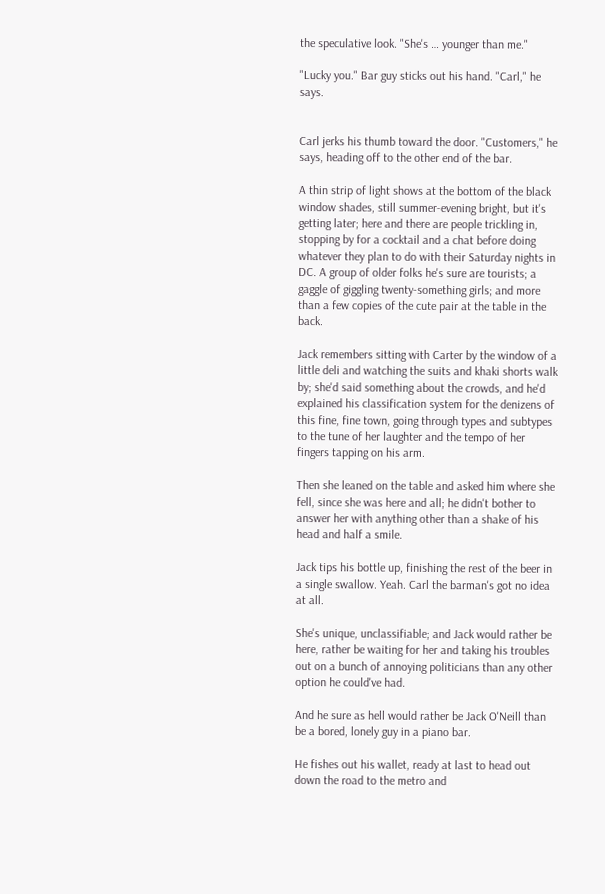the speculative look. "She's … younger than me."

"Lucky you." Bar guy sticks out his hand. "Carl," he says.


Carl jerks his thumb toward the door. "Customers," he says, heading off to the other end of the bar.

A thin strip of light shows at the bottom of the black window shades, still summer-evening bright, but it's getting later; here and there are people trickling in, stopping by for a cocktail and a chat before doing whatever they plan to do with their Saturday nights in DC. A group of older folks he's sure are tourists; a gaggle of giggling twenty-something girls; and more than a few copies of the cute pair at the table in the back.

Jack remembers sitting with Carter by the window of a little deli and watching the suits and khaki shorts walk by; she'd said something about the crowds, and he'd explained his classification system for the denizens of this fine, fine town, going through types and subtypes to the tune of her laughter and the tempo of her fingers tapping on his arm.

Then she leaned on the table and asked him where she fell, since she was here and all; he didn't bother to answer her with anything other than a shake of his head and half a smile.

Jack tips his bottle up, finishing the rest of the beer in a single swallow. Yeah. Carl the barman's got no idea at all.

She's unique, unclassifiable; and Jack would rather be here, rather be waiting for her and taking his troubles out on a bunch of annoying politicians than any other option he could've had.

And he sure as hell would rather be Jack O'Neill than be a bored, lonely guy in a piano bar.

He fishes out his wallet, ready at last to head out down the road to the metro and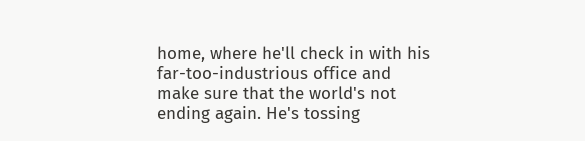home, where he'll check in with his far-too-industrious office and make sure that the world's not ending again. He's tossing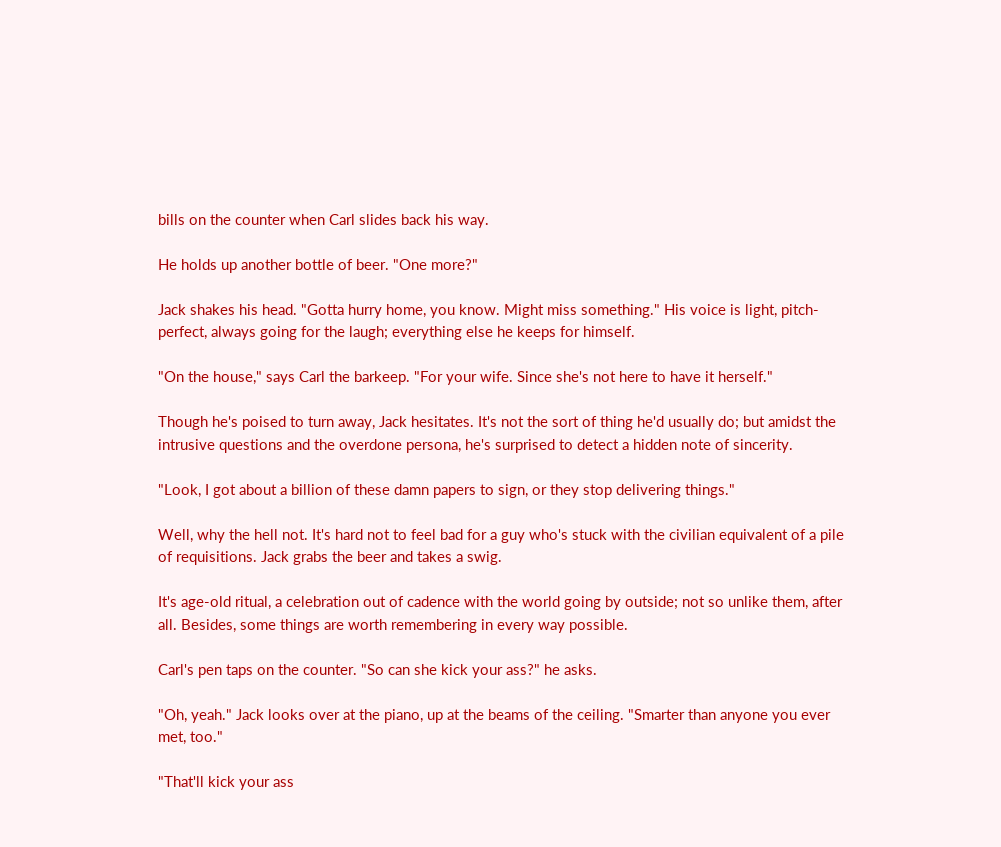bills on the counter when Carl slides back his way.

He holds up another bottle of beer. "One more?"

Jack shakes his head. "Gotta hurry home, you know. Might miss something." His voice is light, pitch-perfect, always going for the laugh; everything else he keeps for himself.

"On the house," says Carl the barkeep. "For your wife. Since she's not here to have it herself."

Though he's poised to turn away, Jack hesitates. It's not the sort of thing he'd usually do; but amidst the intrusive questions and the overdone persona, he's surprised to detect a hidden note of sincerity.

"Look, I got about a billion of these damn papers to sign, or they stop delivering things."

Well, why the hell not. It's hard not to feel bad for a guy who's stuck with the civilian equivalent of a pile of requisitions. Jack grabs the beer and takes a swig.

It's age-old ritual, a celebration out of cadence with the world going by outside; not so unlike them, after all. Besides, some things are worth remembering in every way possible.

Carl's pen taps on the counter. "So can she kick your ass?" he asks.

"Oh, yeah." Jack looks over at the piano, up at the beams of the ceiling. "Smarter than anyone you ever met, too."

"That'll kick your ass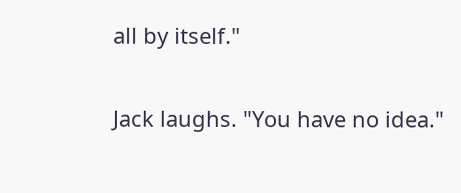all by itself."

Jack laughs. "You have no idea."